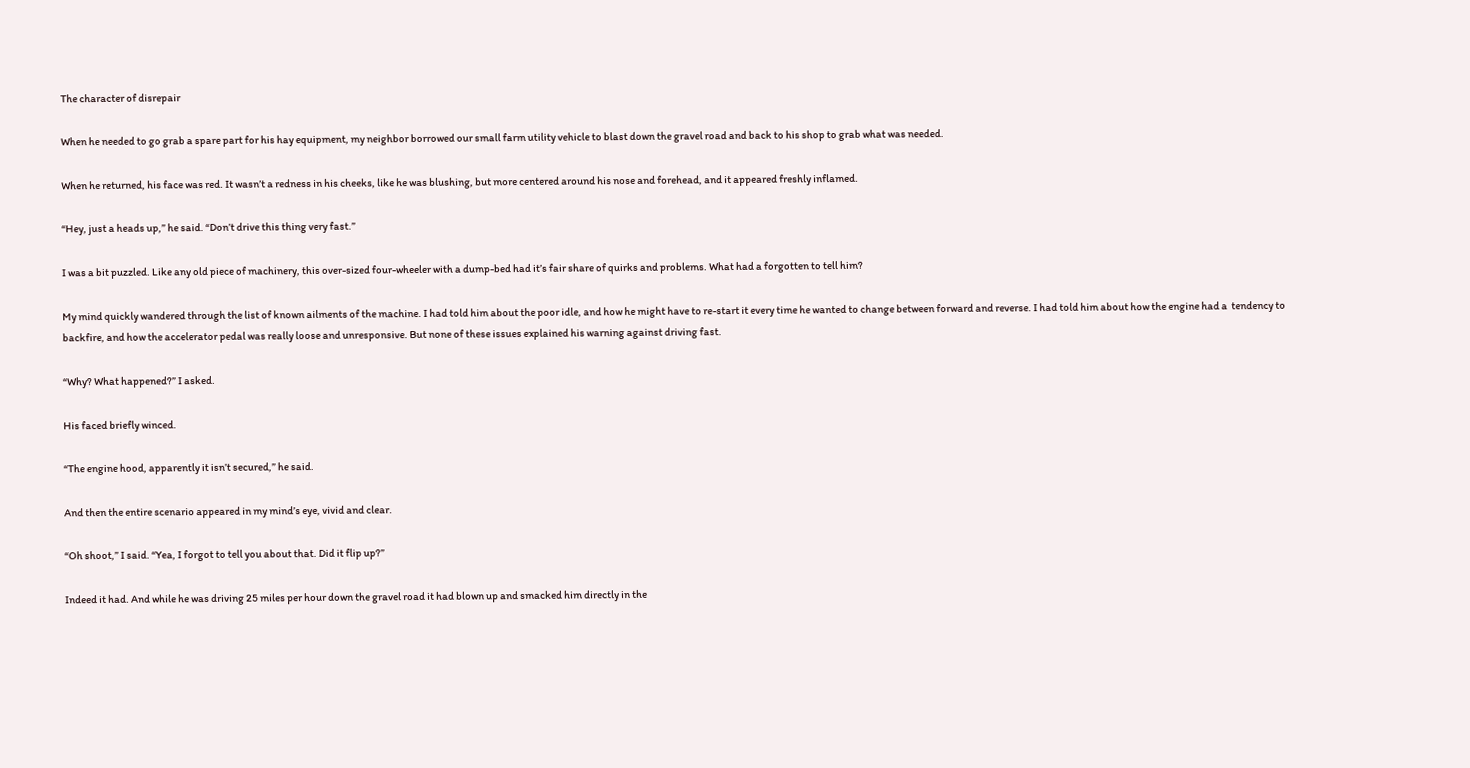The character of disrepair

When he needed to go grab a spare part for his hay equipment, my neighbor borrowed our small farm utility vehicle to blast down the gravel road and back to his shop to grab what was needed.

When he returned, his face was red. It wasn’t a redness in his cheeks, like he was blushing, but more centered around his nose and forehead, and it appeared freshly inflamed.

“Hey, just a heads up,” he said. “Don’t drive this thing very fast.”

I was a bit puzzled. Like any old piece of machinery, this over-sized four-wheeler with a dump-bed had it’s fair share of quirks and problems. What had a forgotten to tell him?

My mind quickly wandered through the list of known ailments of the machine. I had told him about the poor idle, and how he might have to re-start it every time he wanted to change between forward and reverse. I had told him about how the engine had a  tendency to backfire, and how the accelerator pedal was really loose and unresponsive. But none of these issues explained his warning against driving fast.

“Why? What happened?” I asked.

His faced briefly winced.

“The engine hood, apparently it isn’t secured,” he said.

And then the entire scenario appeared in my mind’s eye, vivid and clear.

“Oh shoot,” I said. “Yea, I forgot to tell you about that. Did it flip up?”

Indeed it had. And while he was driving 25 miles per hour down the gravel road it had blown up and smacked him directly in the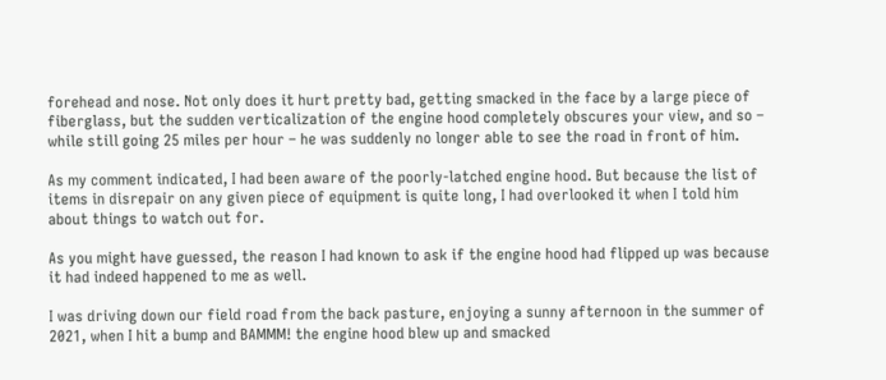forehead and nose. Not only does it hurt pretty bad, getting smacked in the face by a large piece of fiberglass, but the sudden verticalization of the engine hood completely obscures your view, and so – while still going 25 miles per hour – he was suddenly no longer able to see the road in front of him.

As my comment indicated, I had been aware of the poorly-latched engine hood. But because the list of items in disrepair on any given piece of equipment is quite long, I had overlooked it when I told him about things to watch out for.

As you might have guessed, the reason I had known to ask if the engine hood had flipped up was because it had indeed happened to me as well.

I was driving down our field road from the back pasture, enjoying a sunny afternoon in the summer of 2021, when I hit a bump and BAMMM! the engine hood blew up and smacked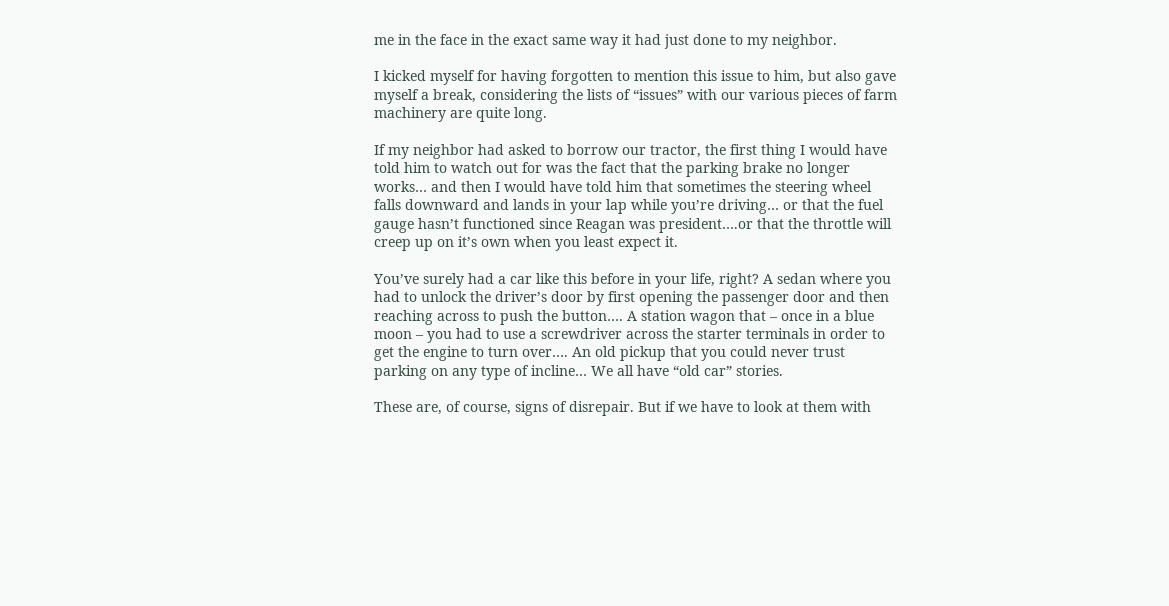me in the face in the exact same way it had just done to my neighbor.

I kicked myself for having forgotten to mention this issue to him, but also gave myself a break, considering the lists of “issues” with our various pieces of farm machinery are quite long.

If my neighbor had asked to borrow our tractor, the first thing I would have told him to watch out for was the fact that the parking brake no longer works… and then I would have told him that sometimes the steering wheel falls downward and lands in your lap while you’re driving… or that the fuel gauge hasn’t functioned since Reagan was president….or that the throttle will creep up on it’s own when you least expect it.

You’ve surely had a car like this before in your life, right? A sedan where you had to unlock the driver’s door by first opening the passenger door and then reaching across to push the button…. A station wagon that – once in a blue moon – you had to use a screwdriver across the starter terminals in order to get the engine to turn over…. An old pickup that you could never trust parking on any type of incline… We all have “old car” stories.

These are, of course, signs of disrepair. But if we have to look at them with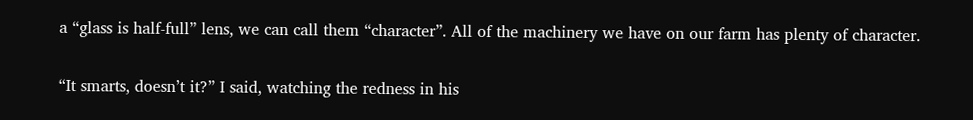a “glass is half-full” lens, we can call them “character”. All of the machinery we have on our farm has plenty of character.

“It smarts, doesn’t it?” I said, watching the redness in his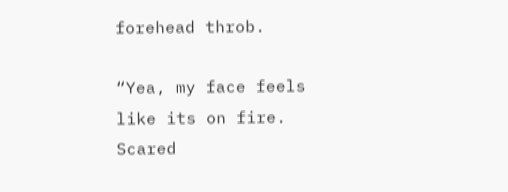forehead throb.

“Yea, my face feels like its on fire. Scared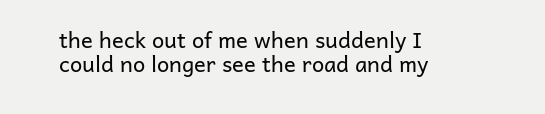the heck out of me when suddenly I could no longer see the road and my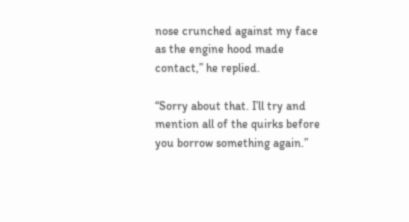nose crunched against my face as the engine hood made contact,” he replied.

“Sorry about that. I’ll try and mention all of the quirks before you borrow something again.”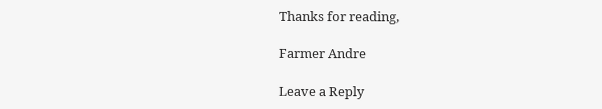Thanks for reading,

Farmer Andre

Leave a Reply